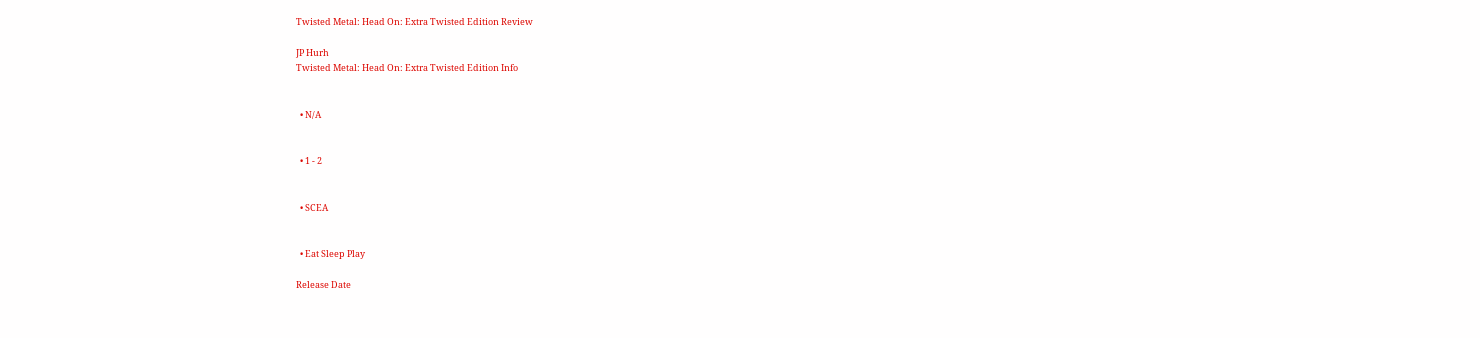Twisted Metal: Head On: Extra Twisted Edition Review

JP Hurh
Twisted Metal: Head On: Extra Twisted Edition Info


  • N/A


  • 1 - 2


  • SCEA


  • Eat Sleep Play

Release Date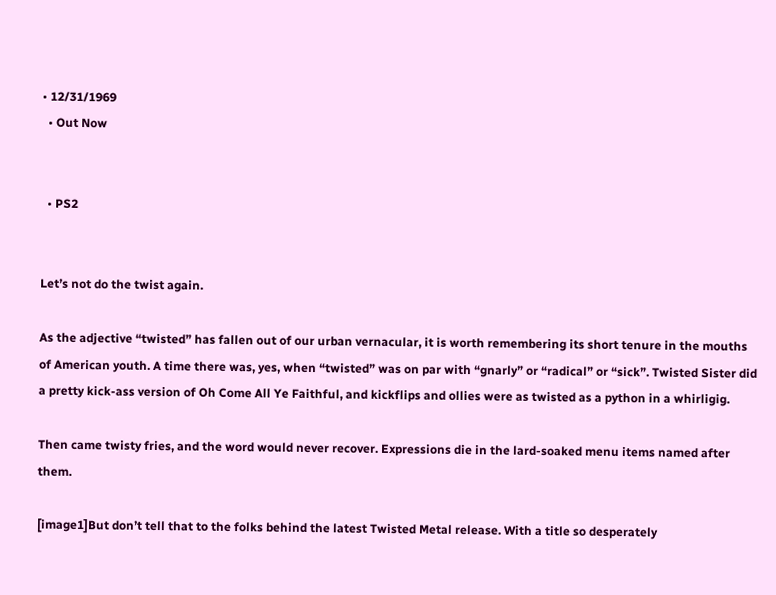• 12/31/1969
  • Out Now


  • PS2


Let’s not do the twist again.

As the adjective “twisted” has fallen out of our urban vernacular, it is worth remembering its short tenure in the mouths of American youth. A time there was, yes, when “twisted” was on par with “gnarly” or “radical” or “sick”. Twisted Sister did a pretty kick-ass version of Oh Come All Ye Faithful, and kickflips and ollies were as twisted as a python in a whirligig.

Then came twisty fries, and the word would never recover. Expressions die in the lard-soaked menu items named after them.

[image1]But don’t tell that to the folks behind the latest Twisted Metal release. With a title so desperately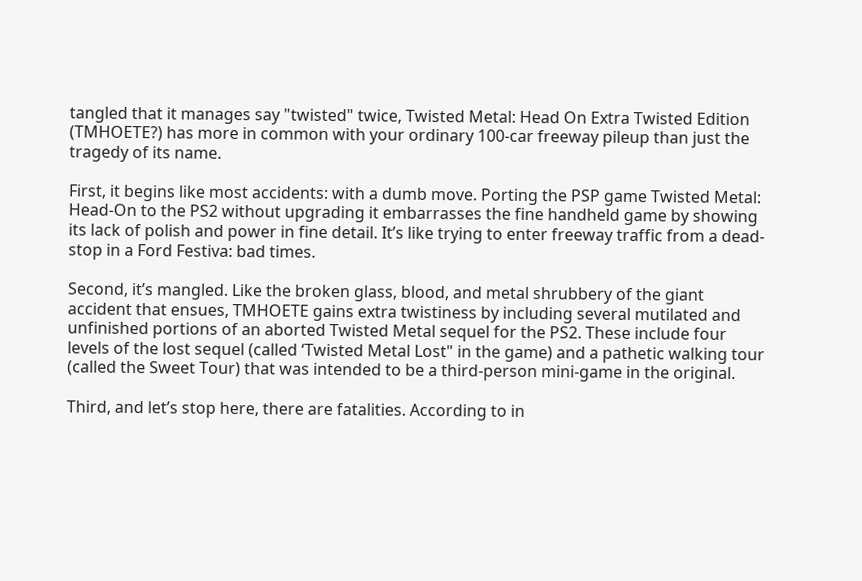tangled that it manages say "twisted" twice, Twisted Metal: Head On Extra Twisted Edition (TMHOETE?) has more in common with your ordinary 100-car freeway pileup than just the tragedy of its name.

First, it begins like most accidents: with a dumb move. Porting the PSP game Twisted Metal: Head-On to the PS2 without upgrading it embarrasses the fine handheld game by showing its lack of polish and power in fine detail. It’s like trying to enter freeway traffic from a dead-stop in a Ford Festiva: bad times.

Second, it’s mangled. Like the broken glass, blood, and metal shrubbery of the giant accident that ensues, TMHOETE gains extra twistiness by including several mutilated and unfinished portions of an aborted Twisted Metal sequel for the PS2. These include four levels of the lost sequel (called ‘Twisted Metal Lost" in the game) and a pathetic walking tour (called the Sweet Tour) that was intended to be a third-person mini-game in the original.

Third, and let’s stop here, there are fatalities. According to in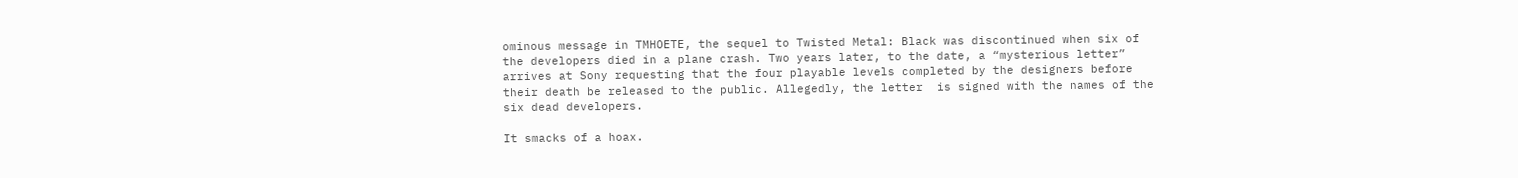ominous message in TMHOETE, the sequel to Twisted Metal: Black was discontinued when six of the developers died in a plane crash. Two years later, to the date, a “mysterious letter” arrives at Sony requesting that the four playable levels completed by the designers before their death be released to the public. Allegedly, the letter  is signed with the names of the six dead developers.

It smacks of a hoax.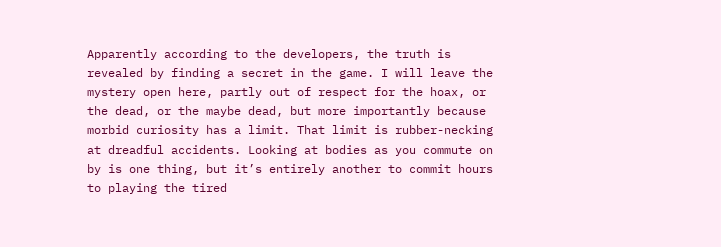Apparently according to the developers, the truth is revealed by finding a secret in the game. I will leave the mystery open here, partly out of respect for the hoax, or the dead, or the maybe dead, but more importantly because morbid curiosity has a limit. That limit is rubber-necking at dreadful accidents. Looking at bodies as you commute on by is one thing, but it’s entirely another to commit hours to playing the tired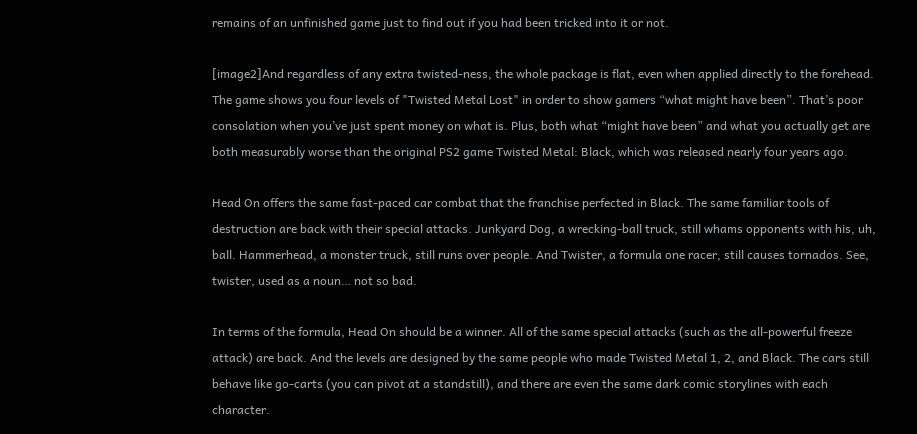remains of an unfinished game just to find out if you had been tricked into it or not.

[image2]And regardless of any extra twisted-ness, the whole package is flat, even when applied directly to the forehead. The game shows you four levels of "Twisted Metal Lost" in order to show gamers “what might have been”. That’s poor consolation when you’ve just spent money on what is. Plus, both what “might have been” and what you actually get are both measurably worse than the original PS2 game Twisted Metal: Black, which was released nearly four years ago.

Head On offers the same fast-paced car combat that the franchise perfected in Black. The same familiar tools of destruction are back with their special attacks. Junkyard Dog, a wrecking-ball truck, still whams opponents with his, uh, ball. Hammerhead, a monster truck, still runs over people. And Twister, a formula one racer, still causes tornados. See, twister, used as a noun… not so bad.

In terms of the formula, Head On should be a winner. All of the same special attacks (such as the all-powerful freeze attack) are back. And the levels are designed by the same people who made Twisted Metal 1, 2, and Black. The cars still behave like go-carts (you can pivot at a standstill), and there are even the same dark comic storylines with each character.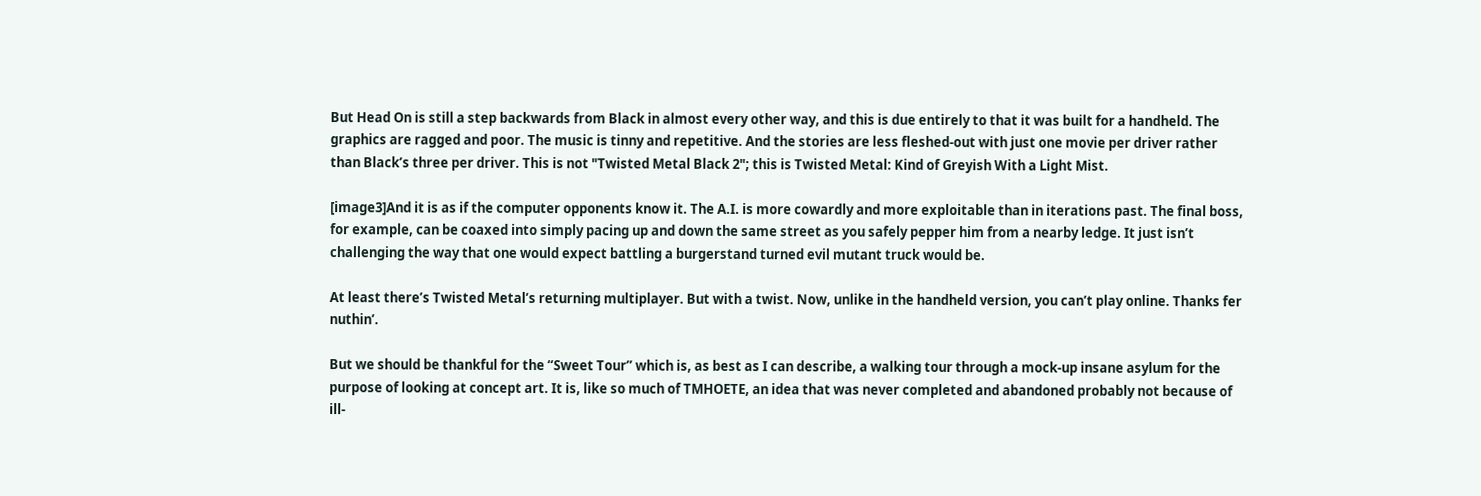But Head On is still a step backwards from Black in almost every other way, and this is due entirely to that it was built for a handheld. The graphics are ragged and poor. The music is tinny and repetitive. And the stories are less fleshed-out with just one movie per driver rather than Black’s three per driver. This is not "Twisted Metal Black 2"; this is Twisted Metal: Kind of Greyish With a Light Mist.

[image3]And it is as if the computer opponents know it. The A.I. is more cowardly and more exploitable than in iterations past. The final boss, for example, can be coaxed into simply pacing up and down the same street as you safely pepper him from a nearby ledge. It just isn’t challenging the way that one would expect battling a burgerstand turned evil mutant truck would be.

At least there’s Twisted Metal’s returning multiplayer. But with a twist. Now, unlike in the handheld version, you can’t play online. Thanks fer nuthin’.

But we should be thankful for the “Sweet Tour” which is, as best as I can describe, a walking tour through a mock-up insane asylum for the purpose of looking at concept art. It is, like so much of TMHOETE, an idea that was never completed and abandoned probably not because of ill-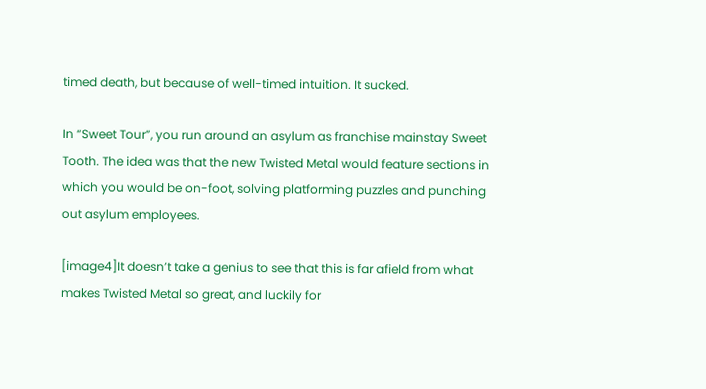timed death, but because of well-timed intuition. It sucked.

In “Sweet Tour”, you run around an asylum as franchise mainstay Sweet Tooth. The idea was that the new Twisted Metal would feature sections in which you would be on-foot, solving platforming puzzles and punching out asylum employees.

[image4]It doesn’t take a genius to see that this is far afield from what makes Twisted Metal so great, and luckily for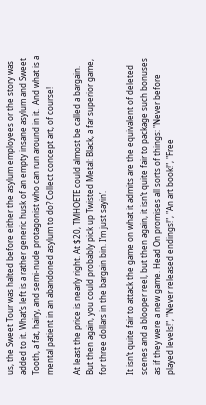us, the Sweet Tour was halted before either the asylum employees or the story was added to it. What’s left is a rather generic husk of an empty insane asylum and Sweet Tooth, a fat, hairy, and semi-nude protagonist who can run around in it.  And what is a mental patient in an abandoned asylum to do? Collect concept art, of course!

At least the price is nearly right. At $20, TMHOETE could almost be called a bargain. But then again, you could probably pick up Twisted Metal: Black, a far superior game, for three dollars in the bargain bin. I’m just sayin’.

It isn’t quite fair to attack the game on what it admits are the equivalent of deleted scenes and a blooper reel, but then again, it isn’t quite fair to package such bonuses as if they were a new game. Head On promises all sorts of things: "Never before played levels!", "Never released endings!", "An art book!", "Free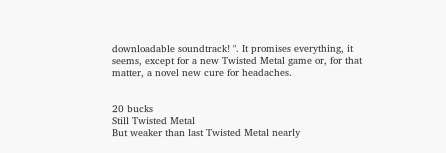downloadable soundtrack! ". It promises everything, it seems, except for a new Twisted Metal game or, for that matter, a novel new cure for headaches.


20 bucks
Still Twisted Metal
But weaker than last Twisted Metal nearly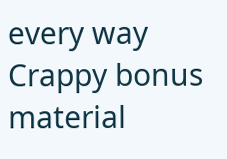every way
Crappy bonus material